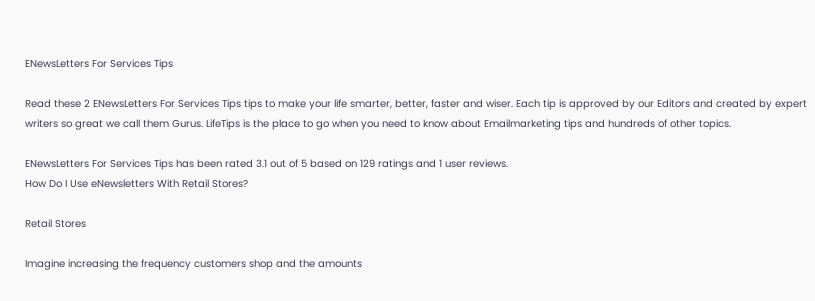ENewsLetters For Services Tips

Read these 2 ENewsLetters For Services Tips tips to make your life smarter, better, faster and wiser. Each tip is approved by our Editors and created by expert writers so great we call them Gurus. LifeTips is the place to go when you need to know about Emailmarketing tips and hundreds of other topics.

ENewsLetters For Services Tips has been rated 3.1 out of 5 based on 129 ratings and 1 user reviews.
How Do I Use eNewsletters With Retail Stores?

Retail Stores

Imagine increasing the frequency customers shop and the amounts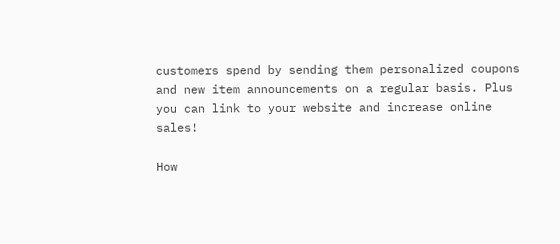customers spend by sending them personalized coupons and new item announcements on a regular basis. Plus you can link to your website and increase online sales!

How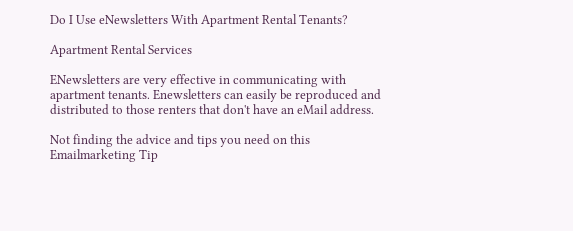Do I Use eNewsletters With Apartment Rental Tenants?

Apartment Rental Services

ENewsletters are very effective in communicating with apartment tenants. Enewsletters can easily be reproduced and distributed to those renters that don't have an eMail address.

Not finding the advice and tips you need on this Emailmarketing Tip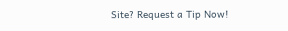Site? Request a Tip Now!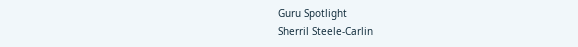Guru Spotlight
Sherril Steele-Carlin